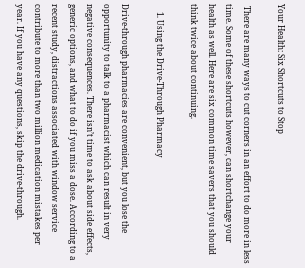Your Health: Six Shortcuts to Stop

 There are many ways to cut corners in an effort to do more in less time. Some of these shortcuts however, can shortchange your health as well. Here are six common time savers that you should think twice about continuing.

    1. Using the Drive-Through Pharmacy

Drive-through pharmacies are convenient, but you lose the opportunity to talk to a pharmacist which can result in very negative consequences. There isn’t time to ask about side effects, generic options, and what to do if you miss a dose. According to a recent study, distractions associated with window service contribute to more than two million medication mistakes per year. If you have any questions, skip the drive-through.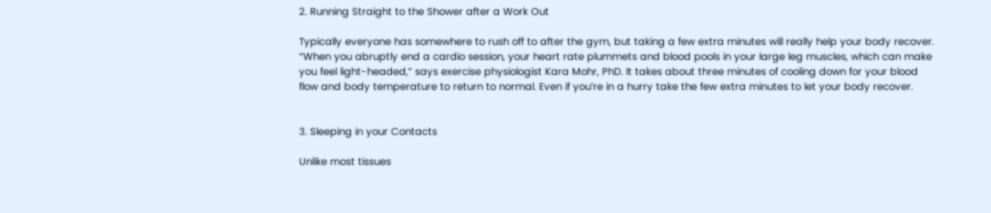2. Running Straight to the Shower after a Work Out

Typically everyone has somewhere to rush off to after the gym, but taking a few extra minutes will really help your body recover. “When you abruptly end a cardio session, your heart rate plummets and blood pools in your large leg muscles, which can make you feel light-headed,” says exercise physiologist Kara Mohr, PhD. It takes about three minutes of cooling down for your blood flow and body temperature to return to normal. Even if you’re in a hurry take the few extra minutes to let your body recover.


3. Sleeping in your Contacts

Unlike most tissues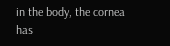in the body, the cornea has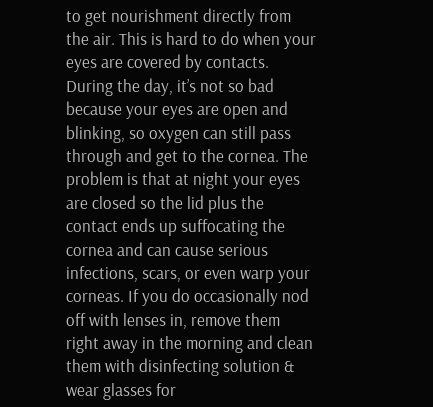to get nourishment directly from the air. This is hard to do when your eyes are covered by contacts. During the day, it’s not so bad because your eyes are open and blinking, so oxygen can still pass through and get to the cornea. The problem is that at night your eyes are closed so the lid plus the contact ends up suffocating the cornea and can cause serious infections, scars, or even warp your corneas. If you do occasionally nod off with lenses in, remove them right away in the morning and clean them with disinfecting solution & wear glasses for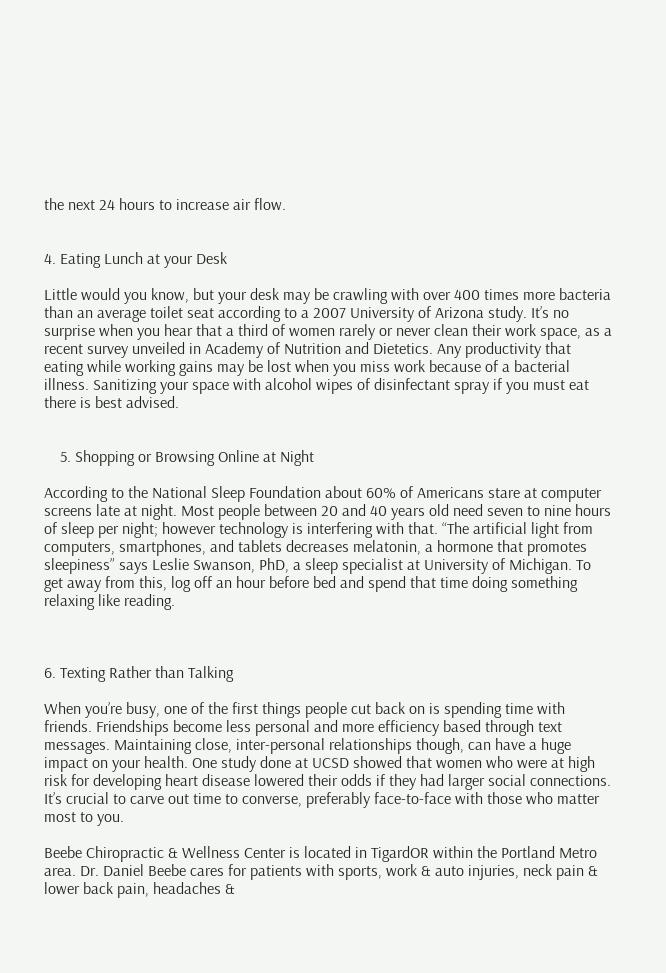the next 24 hours to increase air flow.


4. Eating Lunch at your Desk

Little would you know, but your desk may be crawling with over 400 times more bacteria than an average toilet seat according to a 2007 University of Arizona study. It’s no surprise when you hear that a third of women rarely or never clean their work space, as a recent survey unveiled in Academy of Nutrition and Dietetics. Any productivity that eating while working gains may be lost when you miss work because of a bacterial illness. Sanitizing your space with alcohol wipes of disinfectant spray if you must eat there is best advised.


    5. Shopping or Browsing Online at Night

According to the National Sleep Foundation about 60% of Americans stare at computer screens late at night. Most people between 20 and 40 years old need seven to nine hours of sleep per night; however technology is interfering with that. “The artificial light from computers, smartphones, and tablets decreases melatonin, a hormone that promotes sleepiness” says Leslie Swanson, PhD, a sleep specialist at University of Michigan. To get away from this, log off an hour before bed and spend that time doing something relaxing like reading.



6. Texting Rather than Talking

When you’re busy, one of the first things people cut back on is spending time with friends. Friendships become less personal and more efficiency based through text messages. Maintaining close, inter-personal relationships though, can have a huge impact on your health. One study done at UCSD showed that women who were at high risk for developing heart disease lowered their odds if they had larger social connections. It’s crucial to carve out time to converse, preferably face-to-face with those who matter most to you.

Beebe Chiropractic & Wellness Center is located in TigardOR within the Portland Metro area. Dr. Daniel Beebe cares for patients with sports, work & auto injuries, neck pain & lower back pain, headaches &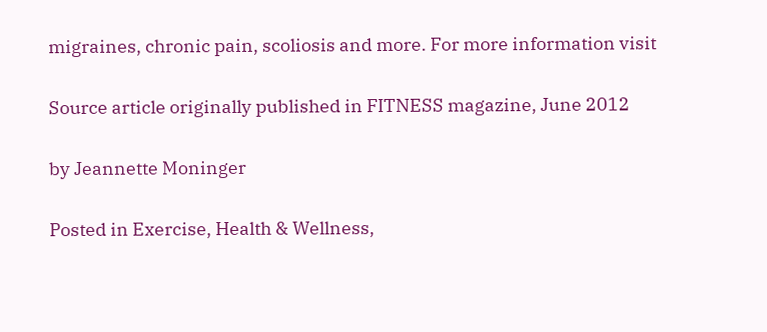migraines, chronic pain, scoliosis and more. For more information visit

Source article originally published in FITNESS magazine, June 2012

by Jeannette Moninger

Posted in Exercise, Health & Wellness,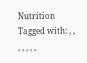Nutrition Tagged with: , , , , , , ,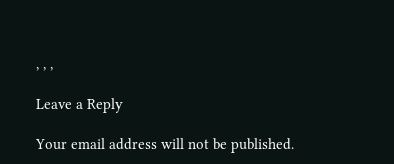, , ,

Leave a Reply

Your email address will not be published.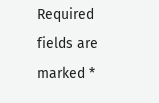Required fields are marked *